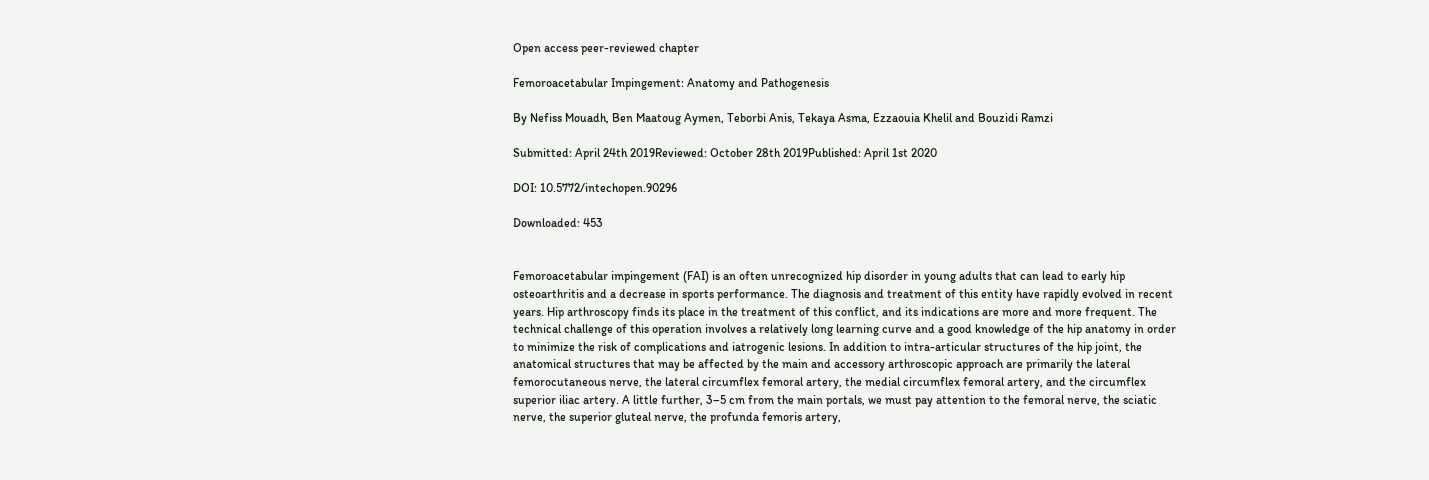Open access peer-reviewed chapter

Femoroacetabular Impingement: Anatomy and Pathogenesis

By Nefiss Mouadh, Ben Maatoug Aymen, Teborbi Anis, Tekaya Asma, Ezzaouia Khelil and Bouzidi Ramzi

Submitted: April 24th 2019Reviewed: October 28th 2019Published: April 1st 2020

DOI: 10.5772/intechopen.90296

Downloaded: 453


Femoroacetabular impingement (FAI) is an often unrecognized hip disorder in young adults that can lead to early hip osteoarthritis and a decrease in sports performance. The diagnosis and treatment of this entity have rapidly evolved in recent years. Hip arthroscopy finds its place in the treatment of this conflict, and its indications are more and more frequent. The technical challenge of this operation involves a relatively long learning curve and a good knowledge of the hip anatomy in order to minimize the risk of complications and iatrogenic lesions. In addition to intra-articular structures of the hip joint, the anatomical structures that may be affected by the main and accessory arthroscopic approach are primarily the lateral femorocutaneous nerve, the lateral circumflex femoral artery, the medial circumflex femoral artery, and the circumflex superior iliac artery. A little further, 3–5 cm from the main portals, we must pay attention to the femoral nerve, the sciatic nerve, the superior gluteal nerve, the profunda femoris artery,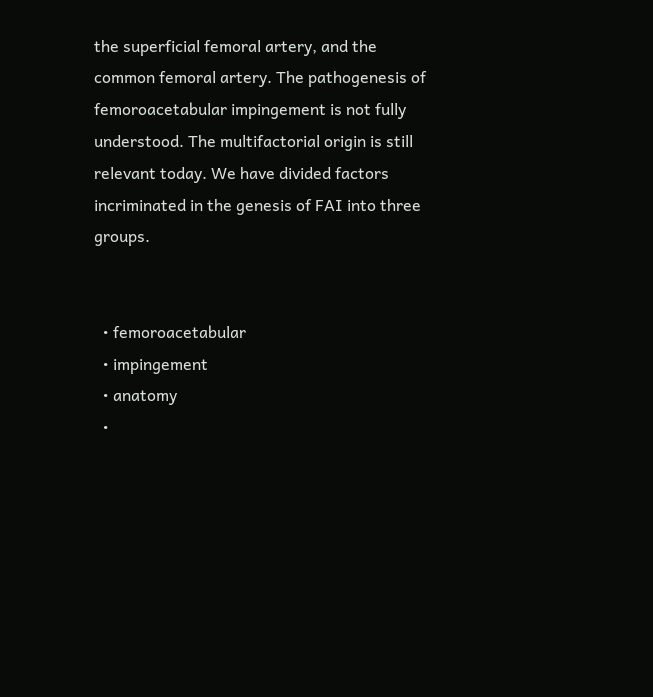the superficial femoral artery, and the common femoral artery. The pathogenesis of femoroacetabular impingement is not fully understood. The multifactorial origin is still relevant today. We have divided factors incriminated in the genesis of FAI into three groups.


  • femoroacetabular
  • impingement
  • anatomy
  •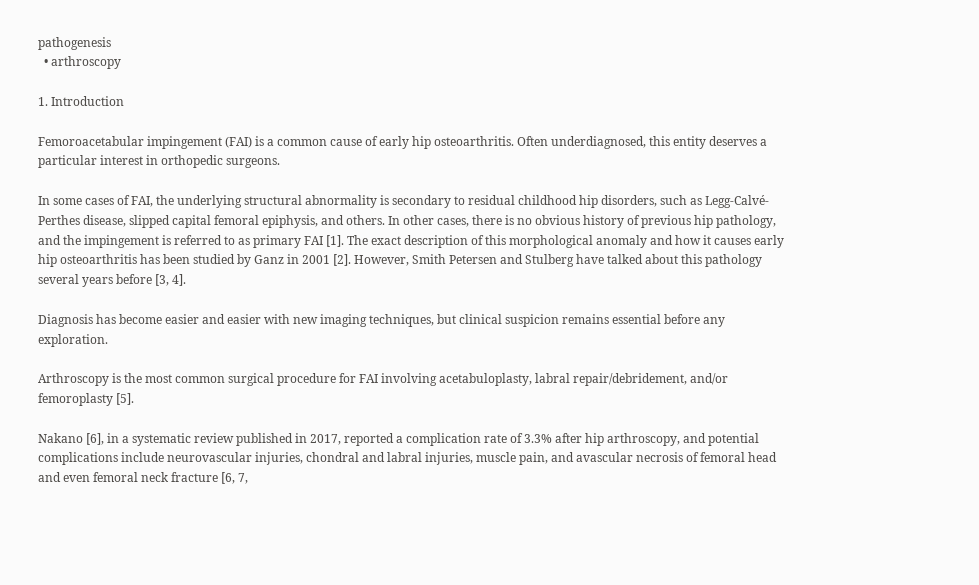pathogenesis
  • arthroscopy

1. Introduction

Femoroacetabular impingement (FAI) is a common cause of early hip osteoarthritis. Often underdiagnosed, this entity deserves a particular interest in orthopedic surgeons.

In some cases of FAI, the underlying structural abnormality is secondary to residual childhood hip disorders, such as Legg-Calvé-Perthes disease, slipped capital femoral epiphysis, and others. In other cases, there is no obvious history of previous hip pathology, and the impingement is referred to as primary FAI [1]. The exact description of this morphological anomaly and how it causes early hip osteoarthritis has been studied by Ganz in 2001 [2]. However, Smith Petersen and Stulberg have talked about this pathology several years before [3, 4].

Diagnosis has become easier and easier with new imaging techniques, but clinical suspicion remains essential before any exploration.

Arthroscopy is the most common surgical procedure for FAI involving acetabuloplasty, labral repair/debridement, and/or femoroplasty [5].

Nakano [6], in a systematic review published in 2017, reported a complication rate of 3.3% after hip arthroscopy, and potential complications include neurovascular injuries, chondral and labral injuries, muscle pain, and avascular necrosis of femoral head and even femoral neck fracture [6, 7,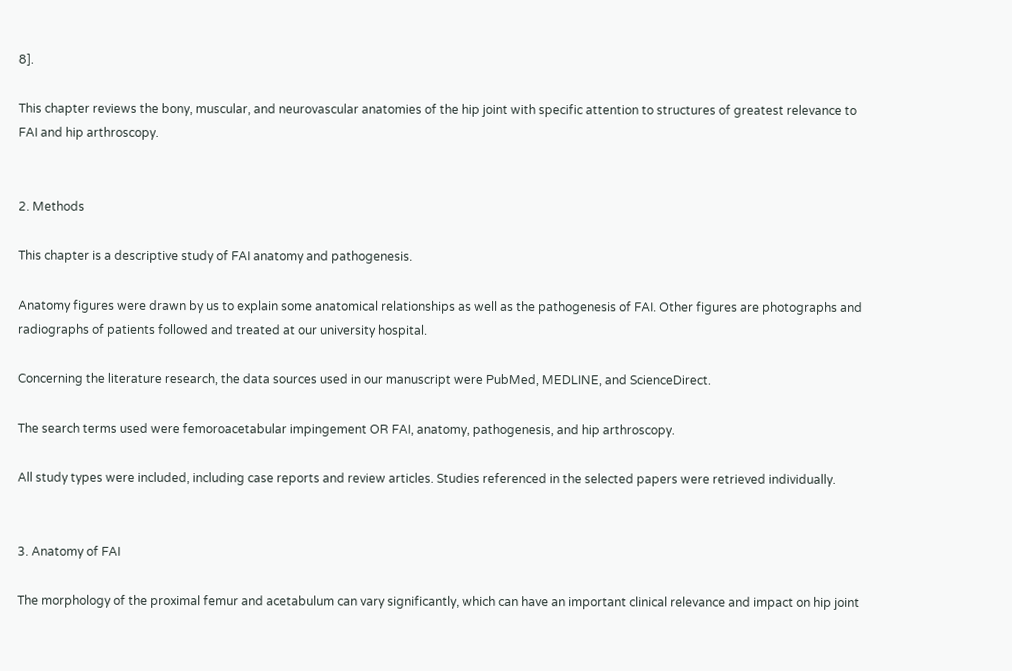8].

This chapter reviews the bony, muscular, and neurovascular anatomies of the hip joint with specific attention to structures of greatest relevance to FAI and hip arthroscopy.


2. Methods

This chapter is a descriptive study of FAI anatomy and pathogenesis.

Anatomy figures were drawn by us to explain some anatomical relationships as well as the pathogenesis of FAI. Other figures are photographs and radiographs of patients followed and treated at our university hospital.

Concerning the literature research, the data sources used in our manuscript were PubMed, MEDLINE, and ScienceDirect.

The search terms used were femoroacetabular impingement OR FAI, anatomy, pathogenesis, and hip arthroscopy.

All study types were included, including case reports and review articles. Studies referenced in the selected papers were retrieved individually.


3. Anatomy of FAI

The morphology of the proximal femur and acetabulum can vary significantly, which can have an important clinical relevance and impact on hip joint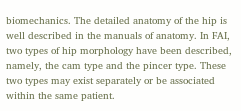biomechanics. The detailed anatomy of the hip is well described in the manuals of anatomy. In FAI, two types of hip morphology have been described, namely, the cam type and the pincer type. These two types may exist separately or be associated within the same patient.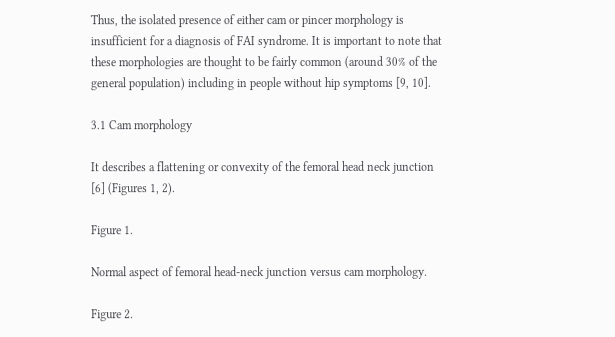Thus, the isolated presence of either cam or pincer morphology is insufficient for a diagnosis of FAI syndrome. It is important to note that these morphologies are thought to be fairly common (around 30% of the general population) including in people without hip symptoms [9, 10].

3.1 Cam morphology

It describes a flattening or convexity of the femoral head neck junction [6] (Figures 1, 2).

Figure 1.

Normal aspect of femoral head-neck junction versus cam morphology.

Figure 2.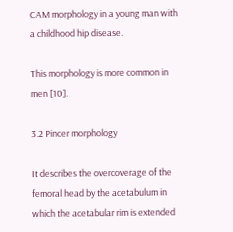CAM morphology in a young man with a childhood hip disease.

This morphology is more common in men [10].

3.2 Pincer morphology

It describes the overcoverage of the femoral head by the acetabulum in which the acetabular rim is extended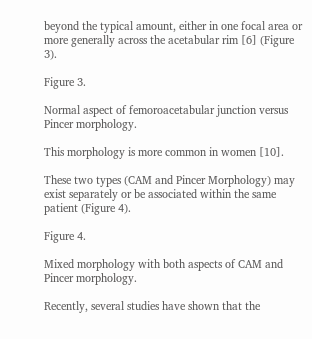beyond the typical amount, either in one focal area or more generally across the acetabular rim [6] (Figure 3).

Figure 3.

Normal aspect of femoroacetabular junction versus Pincer morphology.

This morphology is more common in women [10].

These two types (CAM and Pincer Morphology) may exist separately or be associated within the same patient (Figure 4).

Figure 4.

Mixed morphology with both aspects of CAM and Pincer morphology.

Recently, several studies have shown that the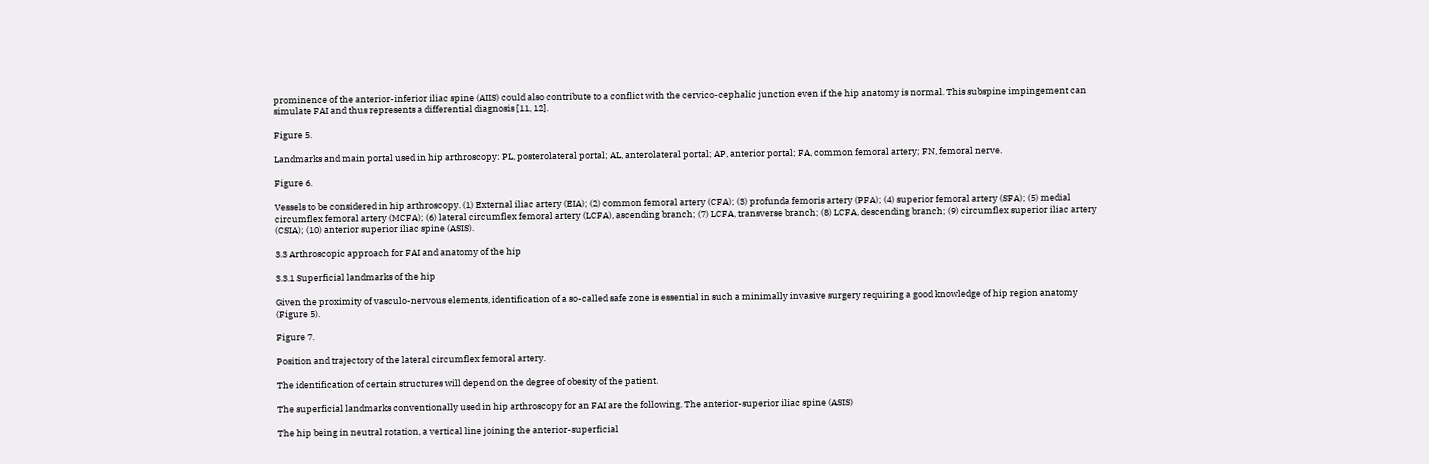prominence of the anterior-inferior iliac spine (AIIS) could also contribute to a conflict with the cervico-cephalic junction even if the hip anatomy is normal. This subspine impingement can simulate FAI and thus represents a differential diagnosis [11, 12].

Figure 5.

Landmarks and main portal used in hip arthroscopy: PL, posterolateral portal; AL, anterolateral portal; AP, anterior portal; FA, common femoral artery; FN, femoral nerve.

Figure 6.

Vessels to be considered in hip arthroscopy. (1) External iliac artery (EIA); (2) common femoral artery (CFA); (3) profunda femoris artery (PFA); (4) superior femoral artery (SFA); (5) medial circumflex femoral artery (MCFA); (6) lateral circumflex femoral artery (LCFA), ascending branch; (7) LCFA, transverse branch; (8) LCFA, descending branch; (9) circumflex superior iliac artery (CSIA); (10) anterior superior iliac spine (ASIS).

3.3 Arthroscopic approach for FAI and anatomy of the hip

3.3.1 Superficial landmarks of the hip

Given the proximity of vasculo-nervous elements, identification of a so-called safe zone is essential in such a minimally invasive surgery requiring a good knowledge of hip region anatomy (Figure 5).

Figure 7.

Position and trajectory of the lateral circumflex femoral artery.

The identification of certain structures will depend on the degree of obesity of the patient.

The superficial landmarks conventionally used in hip arthroscopy for an FAI are the following. The anterior-superior iliac spine (ASIS)

The hip being in neutral rotation, a vertical line joining the anterior-superficial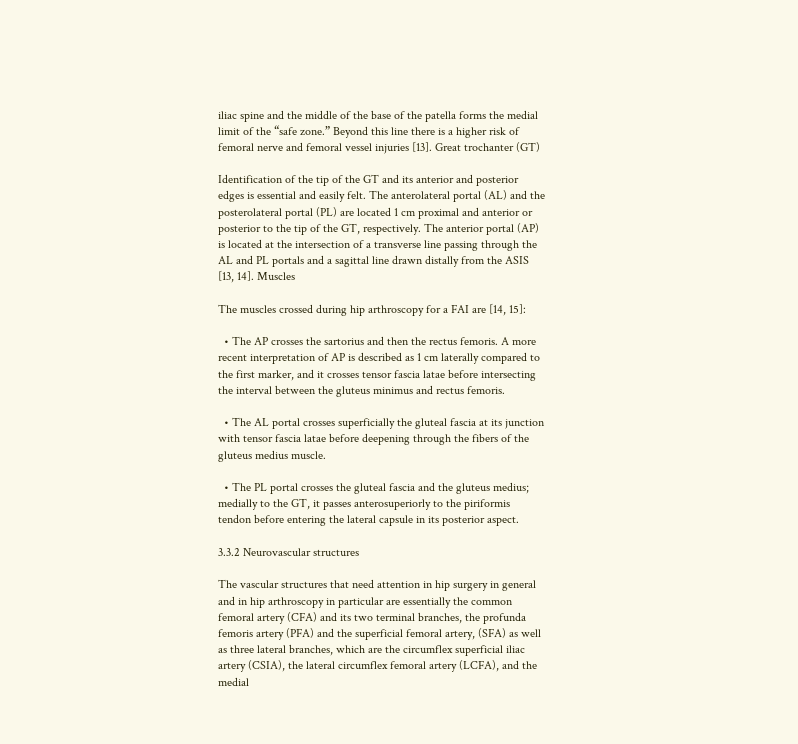iliac spine and the middle of the base of the patella forms the medial limit of the “safe zone.” Beyond this line there is a higher risk of femoral nerve and femoral vessel injuries [13]. Great trochanter (GT)

Identification of the tip of the GT and its anterior and posterior edges is essential and easily felt. The anterolateral portal (AL) and the posterolateral portal (PL) are located 1 cm proximal and anterior or posterior to the tip of the GT, respectively. The anterior portal (AP) is located at the intersection of a transverse line passing through the AL and PL portals and a sagittal line drawn distally from the ASIS [13, 14]. Muscles

The muscles crossed during hip arthroscopy for a FAI are [14, 15]:

  • The AP crosses the sartorius and then the rectus femoris. A more recent interpretation of AP is described as 1 cm laterally compared to the first marker, and it crosses tensor fascia latae before intersecting the interval between the gluteus minimus and rectus femoris.

  • The AL portal crosses superficially the gluteal fascia at its junction with tensor fascia latae before deepening through the fibers of the gluteus medius muscle.

  • The PL portal crosses the gluteal fascia and the gluteus medius; medially to the GT, it passes anterosuperiorly to the piriformis tendon before entering the lateral capsule in its posterior aspect.

3.3.2 Neurovascular structures

The vascular structures that need attention in hip surgery in general and in hip arthroscopy in particular are essentially the common femoral artery (CFA) and its two terminal branches, the profunda femoris artery (PFA) and the superficial femoral artery, (SFA) as well as three lateral branches, which are the circumflex superficial iliac artery (CSIA), the lateral circumflex femoral artery (LCFA), and the medial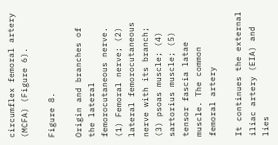circumflex femoral artery (MCFA) (Figure 6).

Figure 8.

Origin and branches of the lateral femorocutaneous nerve. (1) Femoral nerve; (2) lateral femorocutaneous nerve with its branch; (3) psoas muscle; (4) sartorius muscle; (5) tensor fascia latae muscle. The common femoral artery

It continues the external iliac artery (EIA) and lies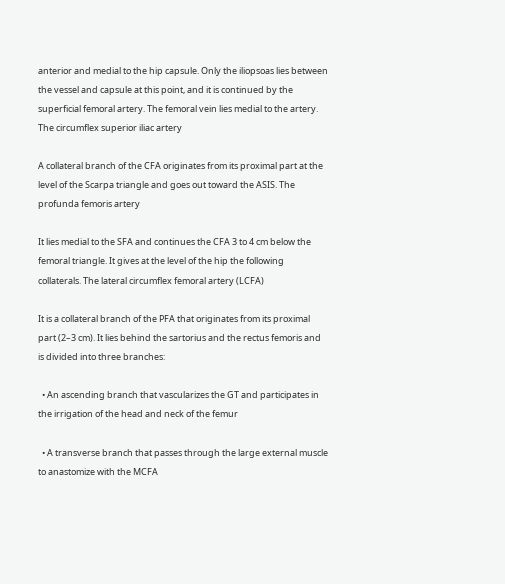anterior and medial to the hip capsule. Only the iliopsoas lies between the vessel and capsule at this point, and it is continued by the superficial femoral artery. The femoral vein lies medial to the artery. The circumflex superior iliac artery

A collateral branch of the CFA originates from its proximal part at the level of the Scarpa triangle and goes out toward the ASIS. The profunda femoris artery

It lies medial to the SFA and continues the CFA 3 to 4 cm below the femoral triangle. It gives at the level of the hip the following collaterals. The lateral circumflex femoral artery (LCFA)

It is a collateral branch of the PFA that originates from its proximal part (2–3 cm). It lies behind the sartorius and the rectus femoris and is divided into three branches:

  • An ascending branch that vascularizes the GT and participates in the irrigation of the head and neck of the femur

  • A transverse branch that passes through the large external muscle to anastomize with the MCFA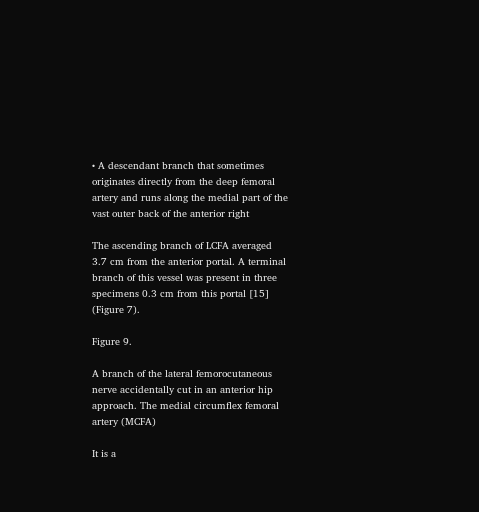• A descendant branch that sometimes originates directly from the deep femoral artery and runs along the medial part of the vast outer back of the anterior right

The ascending branch of LCFA averaged 3.7 cm from the anterior portal. A terminal branch of this vessel was present in three specimens 0.3 cm from this portal [15] (Figure 7).

Figure 9.

A branch of the lateral femorocutaneous nerve accidentally cut in an anterior hip approach. The medial circumflex femoral artery (MCFA)

It is a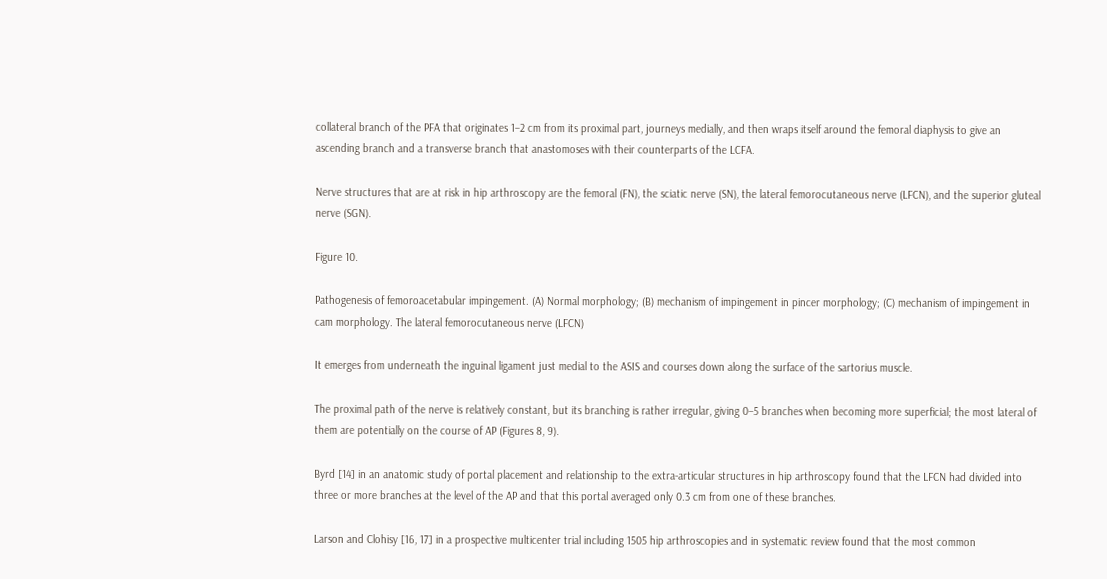collateral branch of the PFA that originates 1–2 cm from its proximal part, journeys medially, and then wraps itself around the femoral diaphysis to give an ascending branch and a transverse branch that anastomoses with their counterparts of the LCFA.

Nerve structures that are at risk in hip arthroscopy are the femoral (FN), the sciatic nerve (SN), the lateral femorocutaneous nerve (LFCN), and the superior gluteal nerve (SGN).

Figure 10.

Pathogenesis of femoroacetabular impingement. (A) Normal morphology; (B) mechanism of impingement in pincer morphology; (C) mechanism of impingement in cam morphology. The lateral femorocutaneous nerve (LFCN)

It emerges from underneath the inguinal ligament just medial to the ASIS and courses down along the surface of the sartorius muscle.

The proximal path of the nerve is relatively constant, but its branching is rather irregular, giving 0–5 branches when becoming more superficial; the most lateral of them are potentially on the course of AP (Figures 8, 9).

Byrd [14] in an anatomic study of portal placement and relationship to the extra-articular structures in hip arthroscopy found that the LFCN had divided into three or more branches at the level of the AP and that this portal averaged only 0.3 cm from one of these branches.

Larson and Clohisy [16, 17] in a prospective multicenter trial including 1505 hip arthroscopies and in systematic review found that the most common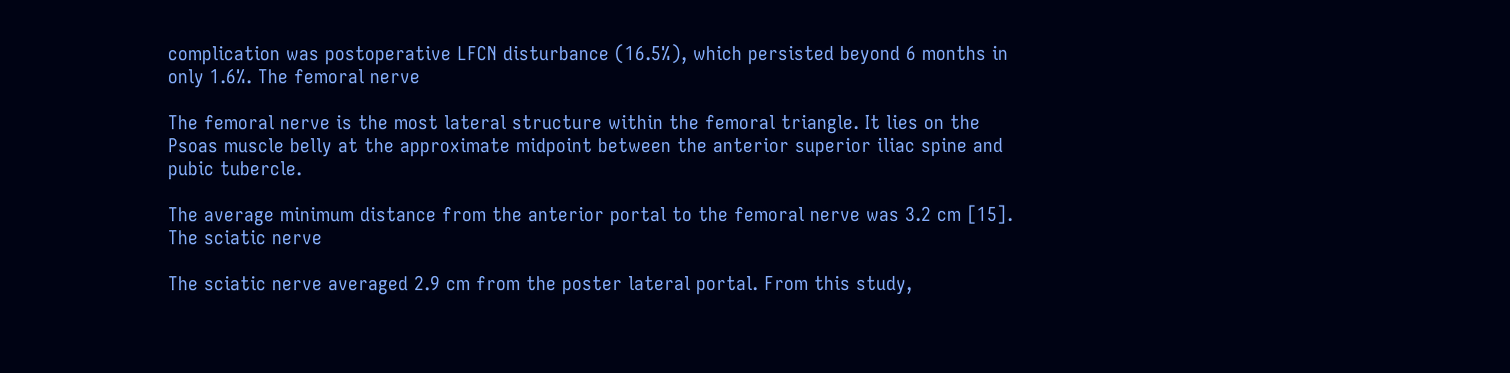complication was postoperative LFCN disturbance (16.5%), which persisted beyond 6 months in only 1.6%. The femoral nerve

The femoral nerve is the most lateral structure within the femoral triangle. It lies on the Psoas muscle belly at the approximate midpoint between the anterior superior iliac spine and pubic tubercle.

The average minimum distance from the anterior portal to the femoral nerve was 3.2 cm [15]. The sciatic nerve

The sciatic nerve averaged 2.9 cm from the poster lateral portal. From this study,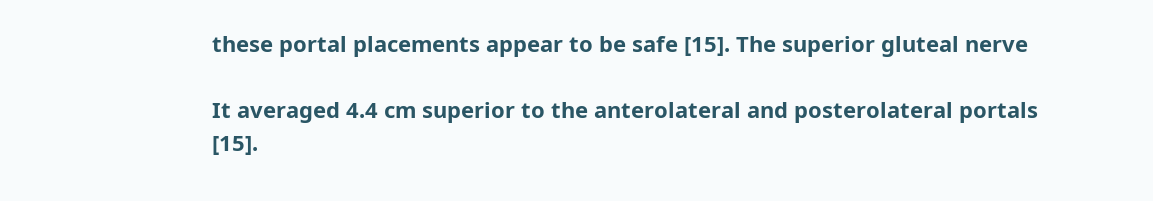these portal placements appear to be safe [15]. The superior gluteal nerve

It averaged 4.4 cm superior to the anterolateral and posterolateral portals [15].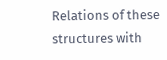Relations of these structures with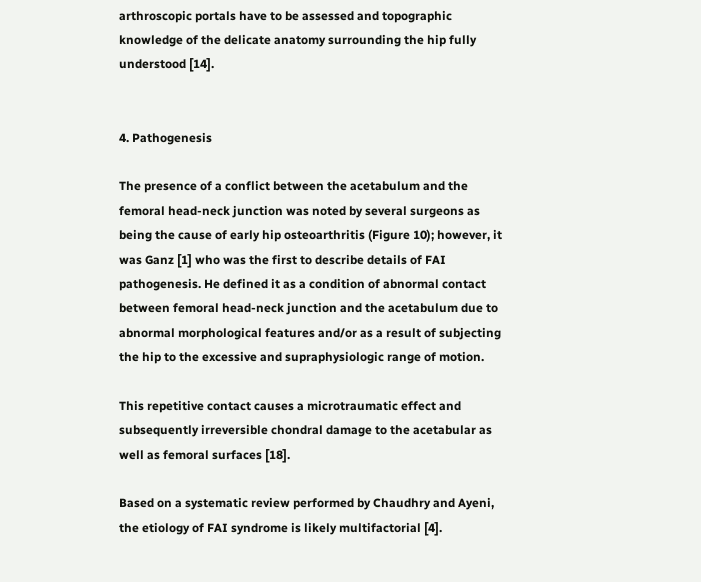arthroscopic portals have to be assessed and topographic knowledge of the delicate anatomy surrounding the hip fully understood [14].


4. Pathogenesis

The presence of a conflict between the acetabulum and the femoral head-neck junction was noted by several surgeons as being the cause of early hip osteoarthritis (Figure 10); however, it was Ganz [1] who was the first to describe details of FAI pathogenesis. He defined it as a condition of abnormal contact between femoral head-neck junction and the acetabulum due to abnormal morphological features and/or as a result of subjecting the hip to the excessive and supraphysiologic range of motion.

This repetitive contact causes a microtraumatic effect and subsequently irreversible chondral damage to the acetabular as well as femoral surfaces [18].

Based on a systematic review performed by Chaudhry and Ayeni, the etiology of FAI syndrome is likely multifactorial [4].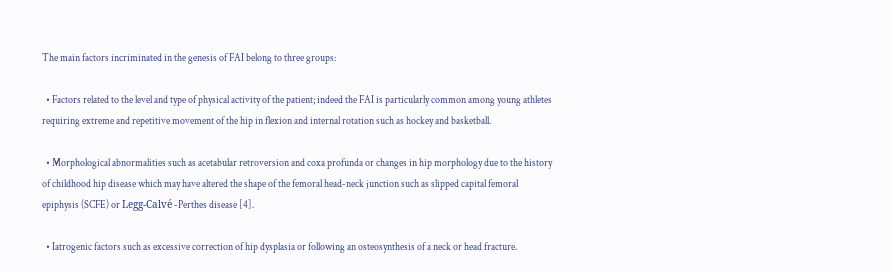The main factors incriminated in the genesis of FAI belong to three groups:

  • Factors related to the level and type of physical activity of the patient; indeed the FAI is particularly common among young athletes requiring extreme and repetitive movement of the hip in flexion and internal rotation such as hockey and basketball.

  • Morphological abnormalities such as acetabular retroversion and coxa profunda or changes in hip morphology due to the history of childhood hip disease which may have altered the shape of the femoral head-neck junction such as slipped capital femoral epiphysis (SCFE) or Legg-Calvé -Perthes disease [4].

  • Iatrogenic factors such as excessive correction of hip dysplasia or following an osteosynthesis of a neck or head fracture.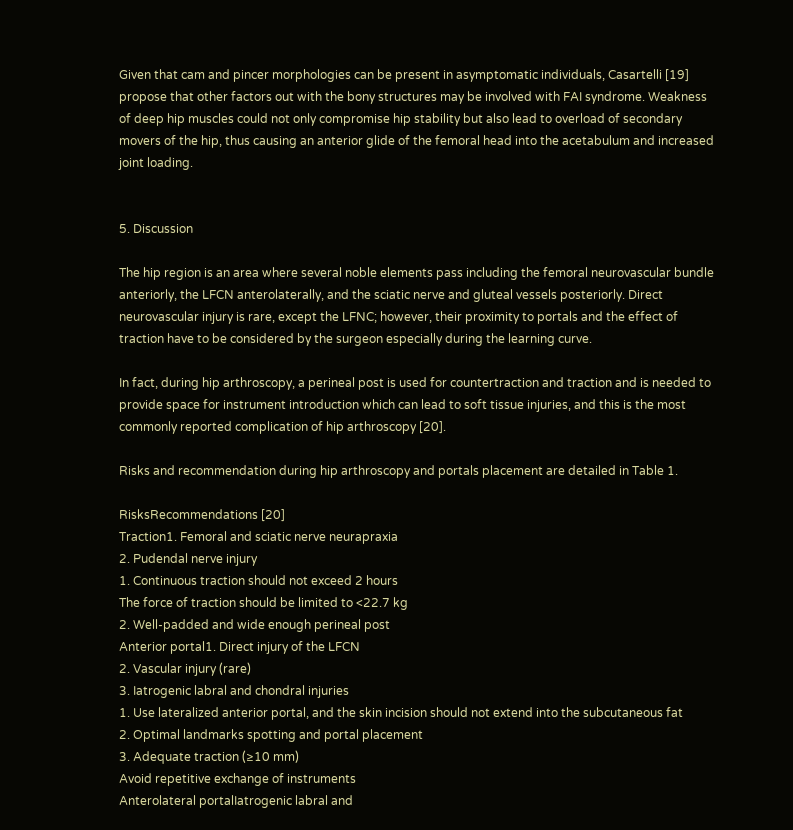Given that cam and pincer morphologies can be present in asymptomatic individuals, Casartelli [19] propose that other factors out with the bony structures may be involved with FAI syndrome. Weakness of deep hip muscles could not only compromise hip stability but also lead to overload of secondary movers of the hip, thus causing an anterior glide of the femoral head into the acetabulum and increased joint loading.


5. Discussion

The hip region is an area where several noble elements pass including the femoral neurovascular bundle anteriorly, the LFCN anterolaterally, and the sciatic nerve and gluteal vessels posteriorly. Direct neurovascular injury is rare, except the LFNC; however, their proximity to portals and the effect of traction have to be considered by the surgeon especially during the learning curve.

In fact, during hip arthroscopy, a perineal post is used for countertraction and traction and is needed to provide space for instrument introduction which can lead to soft tissue injuries, and this is the most commonly reported complication of hip arthroscopy [20].

Risks and recommendation during hip arthroscopy and portals placement are detailed in Table 1.

RisksRecommendations [20]
Traction1. Femoral and sciatic nerve neurapraxia
2. Pudendal nerve injury
1. Continuous traction should not exceed 2 hours
The force of traction should be limited to <22.7 kg
2. Well-padded and wide enough perineal post
Anterior portal1. Direct injury of the LFCN
2. Vascular injury (rare)
3. Iatrogenic labral and chondral injuries
1. Use lateralized anterior portal, and the skin incision should not extend into the subcutaneous fat
2. Optimal landmarks spotting and portal placement
3. Adequate traction (≥10 mm)
Avoid repetitive exchange of instruments
Anterolateral portalIatrogenic labral and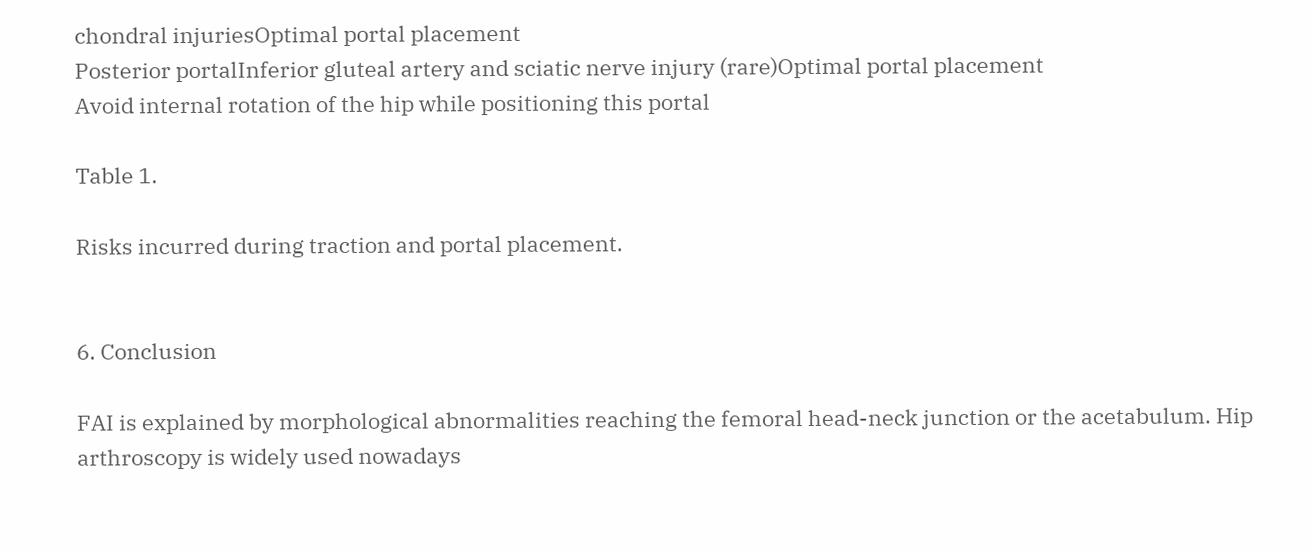chondral injuriesOptimal portal placement
Posterior portalInferior gluteal artery and sciatic nerve injury (rare)Optimal portal placement
Avoid internal rotation of the hip while positioning this portal

Table 1.

Risks incurred during traction and portal placement.


6. Conclusion

FAI is explained by morphological abnormalities reaching the femoral head-neck junction or the acetabulum. Hip arthroscopy is widely used nowadays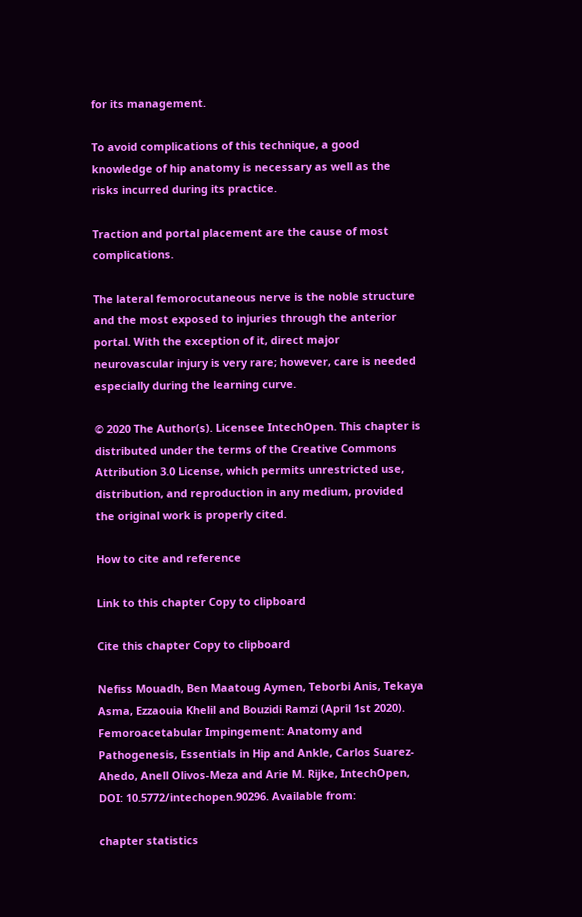for its management.

To avoid complications of this technique, a good knowledge of hip anatomy is necessary as well as the risks incurred during its practice.

Traction and portal placement are the cause of most complications.

The lateral femorocutaneous nerve is the noble structure and the most exposed to injuries through the anterior portal. With the exception of it, direct major neurovascular injury is very rare; however, care is needed especially during the learning curve.

© 2020 The Author(s). Licensee IntechOpen. This chapter is distributed under the terms of the Creative Commons Attribution 3.0 License, which permits unrestricted use, distribution, and reproduction in any medium, provided the original work is properly cited.

How to cite and reference

Link to this chapter Copy to clipboard

Cite this chapter Copy to clipboard

Nefiss Mouadh, Ben Maatoug Aymen, Teborbi Anis, Tekaya Asma, Ezzaouia Khelil and Bouzidi Ramzi (April 1st 2020). Femoroacetabular Impingement: Anatomy and Pathogenesis, Essentials in Hip and Ankle, Carlos Suarez-Ahedo, Anell Olivos-Meza and Arie M. Rijke, IntechOpen, DOI: 10.5772/intechopen.90296. Available from:

chapter statistics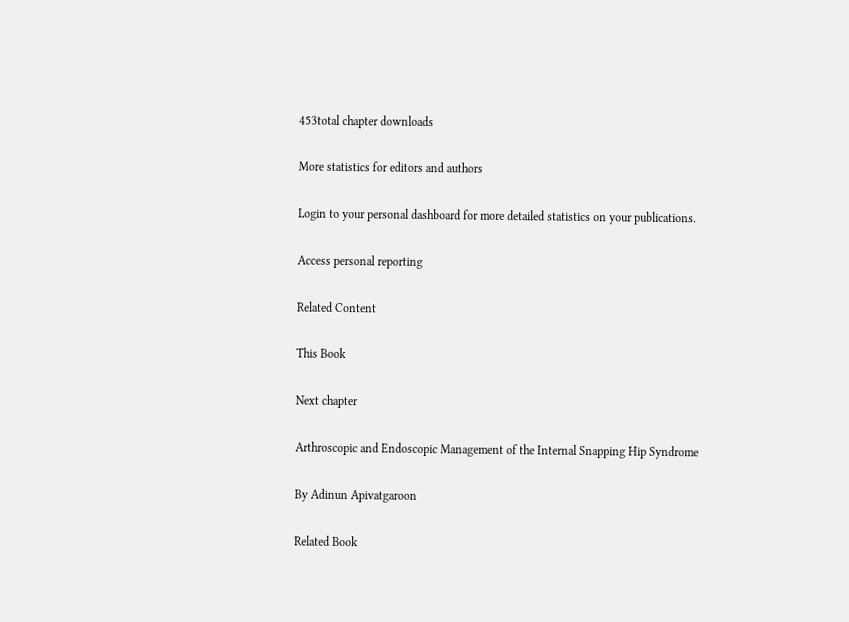453total chapter downloads

More statistics for editors and authors

Login to your personal dashboard for more detailed statistics on your publications.

Access personal reporting

Related Content

This Book

Next chapter

Arthroscopic and Endoscopic Management of the Internal Snapping Hip Syndrome

By Adinun Apivatgaroon

Related Book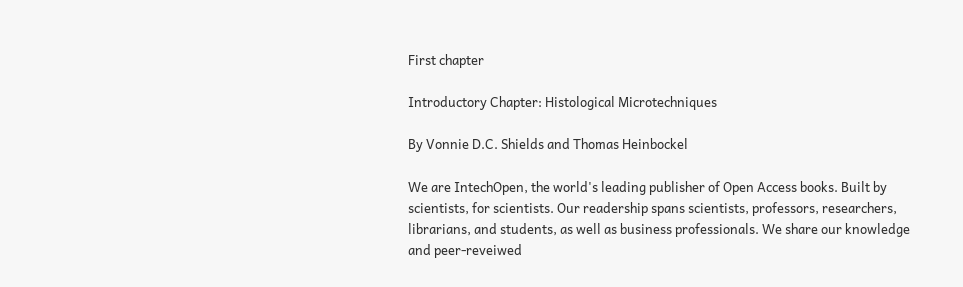First chapter

Introductory Chapter: Histological Microtechniques

By Vonnie D.C. Shields and Thomas Heinbockel

We are IntechOpen, the world's leading publisher of Open Access books. Built by scientists, for scientists. Our readership spans scientists, professors, researchers, librarians, and students, as well as business professionals. We share our knowledge and peer-reveiwed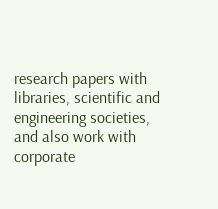research papers with libraries, scientific and engineering societies, and also work with corporate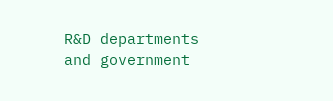R&D departments and government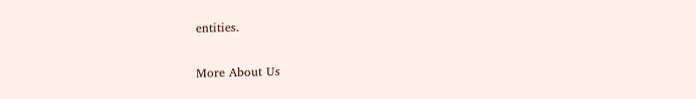entities.

More About Us